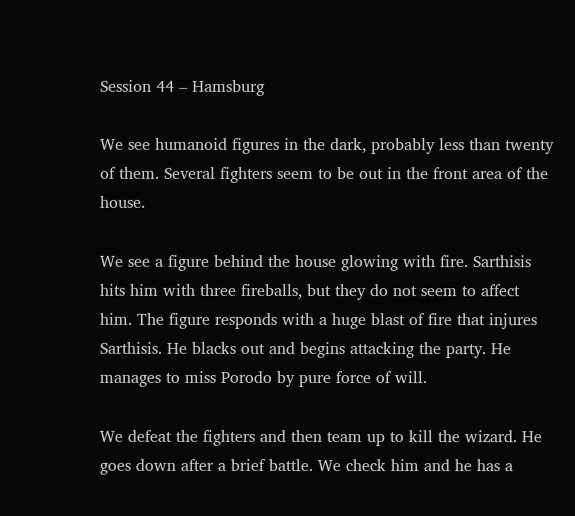Session 44 – Hamsburg

We see humanoid figures in the dark, probably less than twenty of them. Several fighters seem to be out in the front area of the house.

We see a figure behind the house glowing with fire. Sarthisis hits him with three fireballs, but they do not seem to affect him. The figure responds with a huge blast of fire that injures Sarthisis. He blacks out and begins attacking the party. He manages to miss Porodo by pure force of will.

We defeat the fighters and then team up to kill the wizard. He goes down after a brief battle. We check him and he has a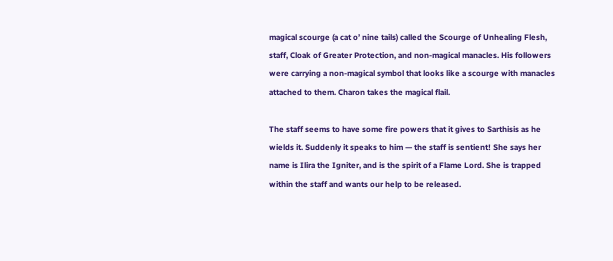magical scourge (a cat o’ nine tails) called the Scourge of Unhealing Flesh, staff, Cloak of Greater Protection, and non-magical manacles. His followers were carrying a non-magical symbol that looks like a scourge with manacles attached to them. Charon takes the magical flail.

The staff seems to have some fire powers that it gives to Sarthisis as he wields it. Suddenly it speaks to him — the staff is sentient! She says her name is Ilira the Igniter, and is the spirit of a Flame Lord. She is trapped within the staff and wants our help to be released.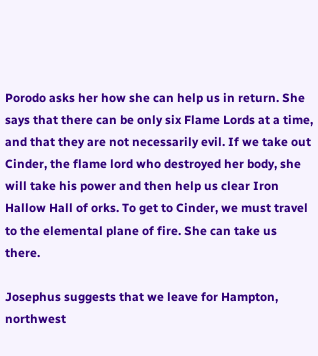Porodo asks her how she can help us in return. She says that there can be only six Flame Lords at a time, and that they are not necessarily evil. If we take out Cinder, the flame lord who destroyed her body, she will take his power and then help us clear Iron Hallow Hall of orks. To get to Cinder, we must travel to the elemental plane of fire. She can take us there.

Josephus suggests that we leave for Hampton, northwest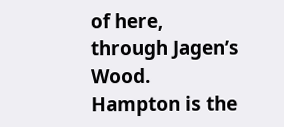of here, through Jagen’s Wood. Hampton is the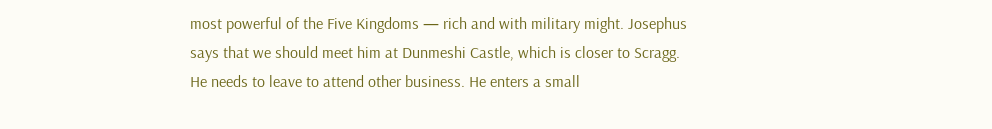most powerful of the Five Kingdoms — rich and with military might. Josephus says that we should meet him at Dunmeshi Castle, which is closer to Scragg. He needs to leave to attend other business. He enters a small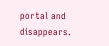portal and disappears.